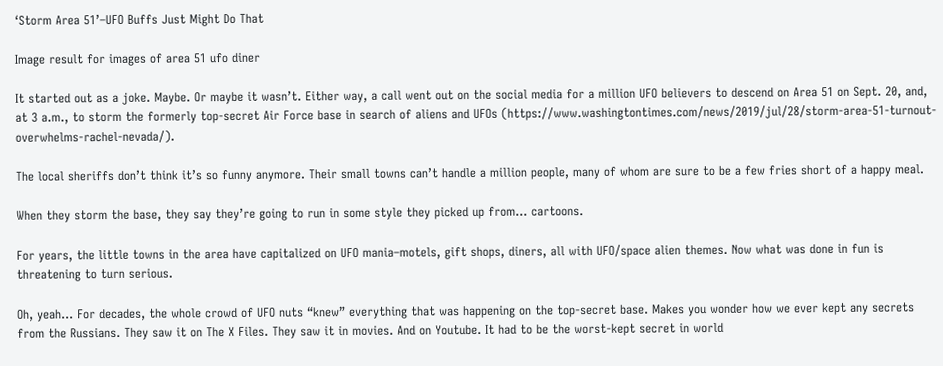‘Storm Area 51’–UFO Buffs Just Might Do That

Image result for images of area 51 ufo diner

It started out as a joke. Maybe. Or maybe it wasn’t. Either way, a call went out on the social media for a million UFO believers to descend on Area 51 on Sept. 20, and, at 3 a.m., to storm the formerly top-secret Air Force base in search of aliens and UFOs (https://www.washingtontimes.com/news/2019/jul/28/storm-area-51-turnout-overwhelms-rachel-nevada/).

The local sheriffs don’t think it’s so funny anymore. Their small towns can’t handle a million people, many of whom are sure to be a few fries short of a happy meal.

When they storm the base, they say they’re going to run in some style they picked up from… cartoons.

For years, the little towns in the area have capitalized on UFO mania–motels, gift shops, diners, all with UFO/space alien themes. Now what was done in fun is threatening to turn serious.

Oh, yeah… For decades, the whole crowd of UFO nuts “knew” everything that was happening on the top-secret base. Makes you wonder how we ever kept any secrets from the Russians. They saw it on The X Files. They saw it in movies. And on Youtube. It had to be the worst-kept secret in world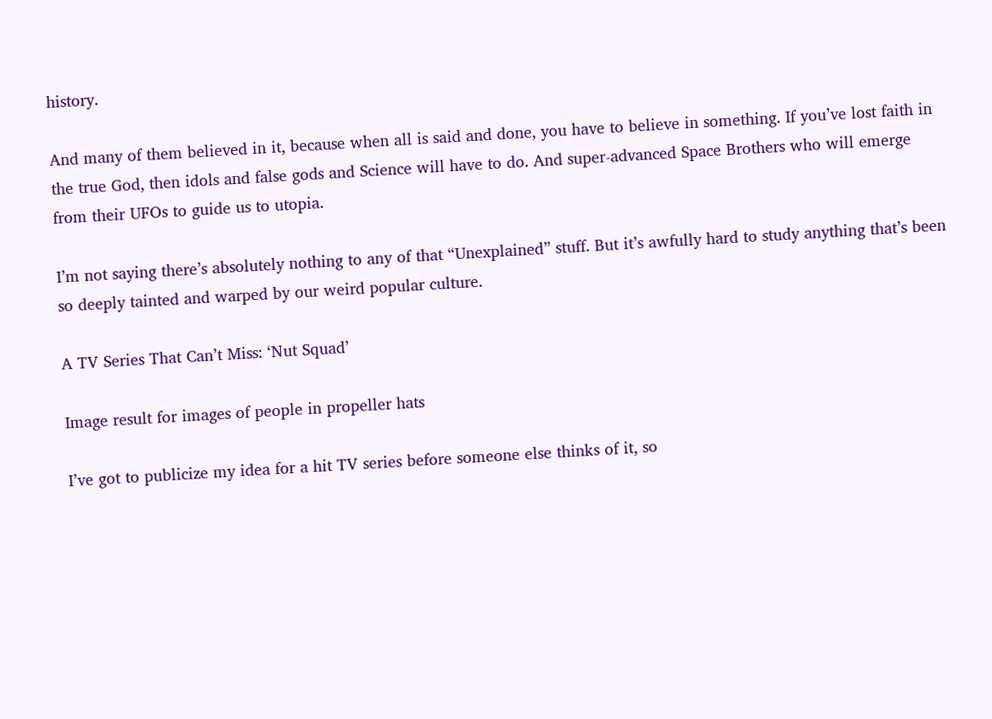history.

And many of them believed in it, because when all is said and done, you have to believe in something. If you’ve lost faith in the true God, then idols and false gods and Science will have to do. And super-advanced Space Brothers who will emerge from their UFOs to guide us to utopia.

I’m not saying there’s absolutely nothing to any of that “Unexplained” stuff. But it’s awfully hard to study anything that’s been so deeply tainted and warped by our weird popular culture.

A TV Series That Can’t Miss: ‘Nut Squad’

Image result for images of people in propeller hats

I’ve got to publicize my idea for a hit TV series before someone else thinks of it, so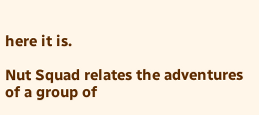here it is.

Nut Squad relates the adventures of a group of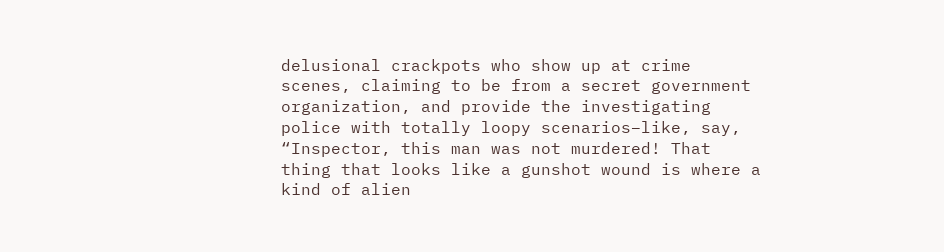delusional crackpots who show up at crime scenes, claiming to be from a secret government organization, and provide the investigating police with totally loopy scenarios–like, say, “Inspector, this man was not murdered! That thing that looks like a gunshot wound is where a kind of alien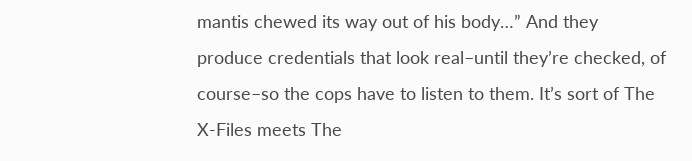mantis chewed its way out of his body…” And they produce credentials that look real–until they’re checked, of course–so the cops have to listen to them. It’s sort of The X-Files meets The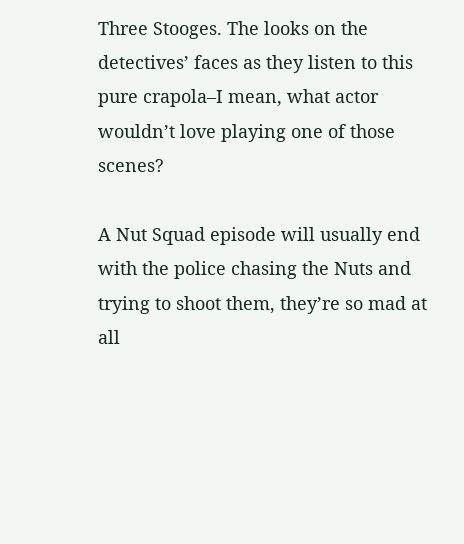Three Stooges. The looks on the detectives’ faces as they listen to this pure crapola–I mean, what actor wouldn’t love playing one of those scenes?

A Nut Squad episode will usually end with the police chasing the Nuts and trying to shoot them, they’re so mad at all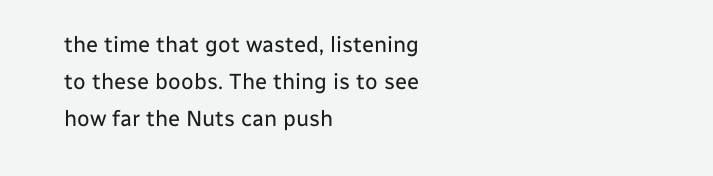the time that got wasted, listening to these boobs. The thing is to see how far the Nuts can push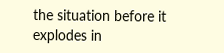the situation before it explodes in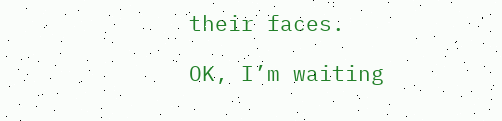their faces.

OK, I’m waiting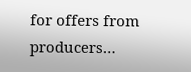for offers from producers…